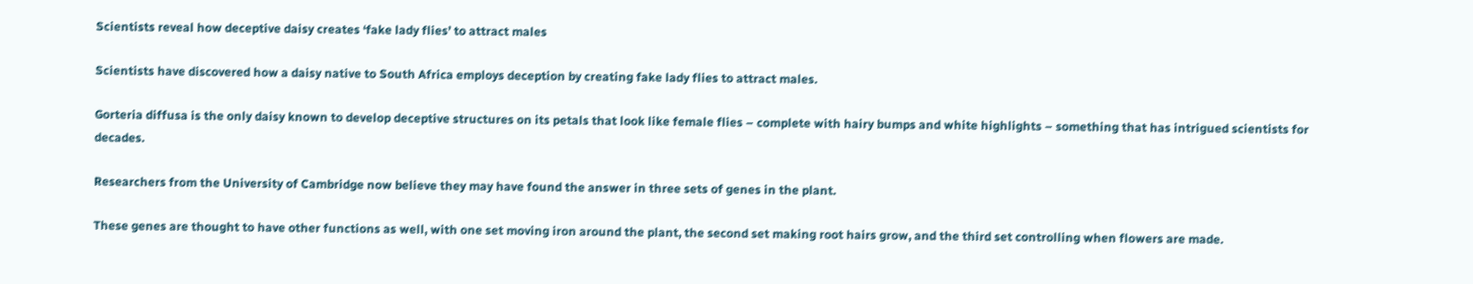Scientists reveal how deceptive daisy creates ‘fake lady flies’ to attract males

Scientists have discovered how a daisy native to South Africa employs deception by creating fake lady flies to attract males.

Gorteria diffusa is the only daisy known to develop deceptive structures on its petals that look like female flies – complete with hairy bumps and white highlights – something that has intrigued scientists for decades.

Researchers from the University of Cambridge now believe they may have found the answer in three sets of genes in the plant.

These genes are thought to have other functions as well, with one set moving iron around the plant, the second set making root hairs grow, and the third set controlling when flowers are made.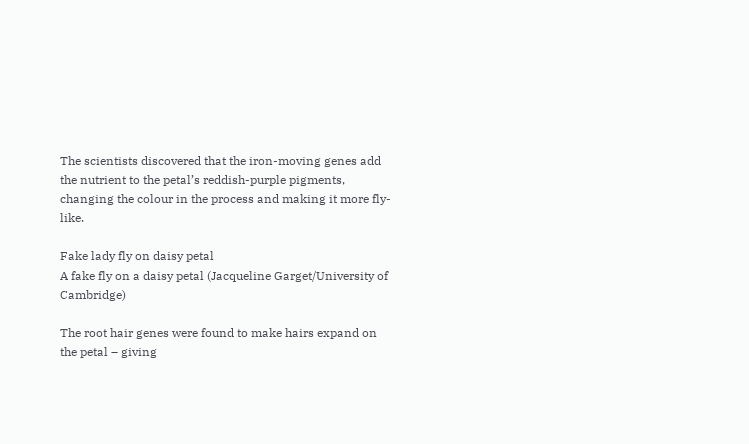The scientists discovered that the iron-moving genes add the nutrient to the petal’s reddish-purple pigments, changing the colour in the process and making it more fly-like.

Fake lady fly on daisy petal
A fake fly on a daisy petal (Jacqueline Garget/University of Cambridge)

The root hair genes were found to make hairs expand on the petal – giving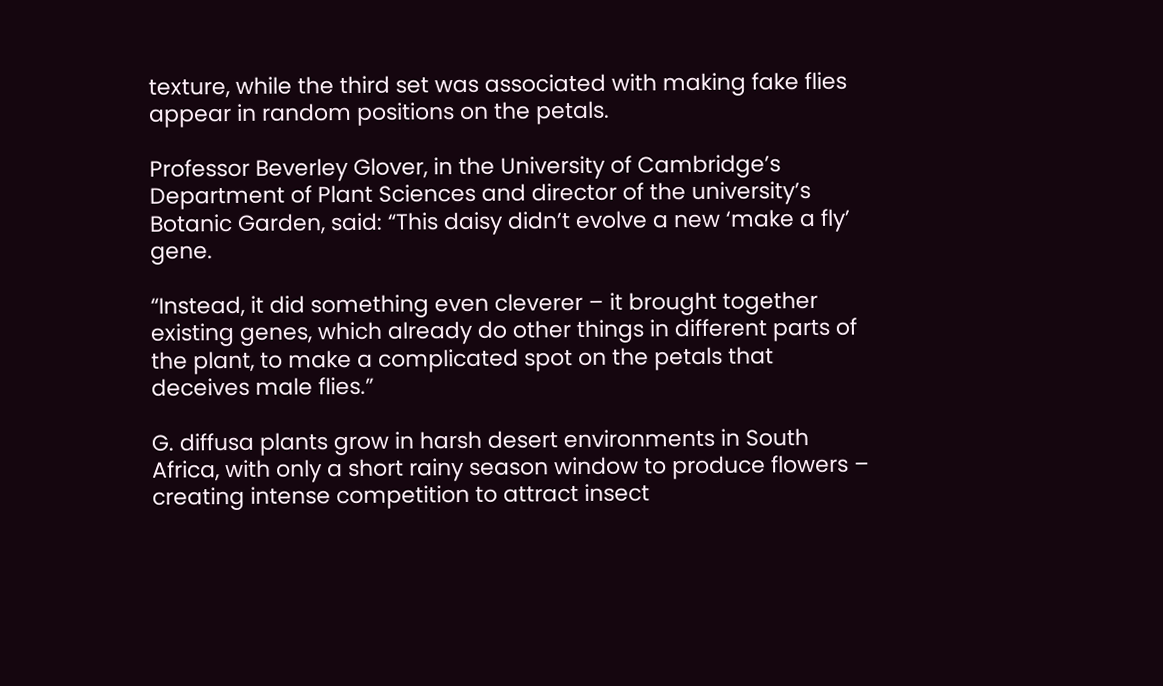texture, while the third set was associated with making fake flies appear in random positions on the petals.

Professor Beverley Glover, in the University of Cambridge’s Department of Plant Sciences and director of the university’s Botanic Garden, said: “This daisy didn’t evolve a new ‘make a fly’ gene.

“Instead, it did something even cleverer – it brought together existing genes, which already do other things in different parts of the plant, to make a complicated spot on the petals that deceives male flies.”

G. diffusa plants grow in harsh desert environments in South Africa, with only a short rainy season window to produce flowers – creating intense competition to attract insect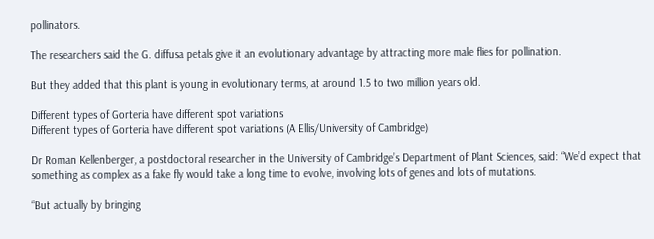pollinators.

The researchers said the G. diffusa petals give it an evolutionary advantage by attracting more male flies for pollination.

But they added that this plant is young in evolutionary terms, at around 1.5 to two million years old.

Different types of Gorteria have different spot variations
Different types of Gorteria have different spot variations (A Ellis/University of Cambridge)

Dr Roman Kellenberger, a postdoctoral researcher in the University of Cambridge’s Department of Plant Sciences, said: “We’d expect that something as complex as a fake fly would take a long time to evolve, involving lots of genes and lots of mutations.

“But actually by bringing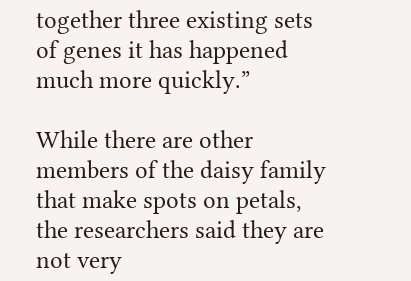together three existing sets of genes it has happened much more quickly.”

While there are other members of the daisy family that make spots on petals, the researchers said they are not very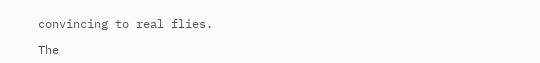convincing to real flies.

The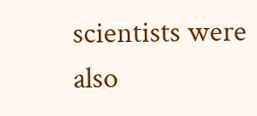scientists were also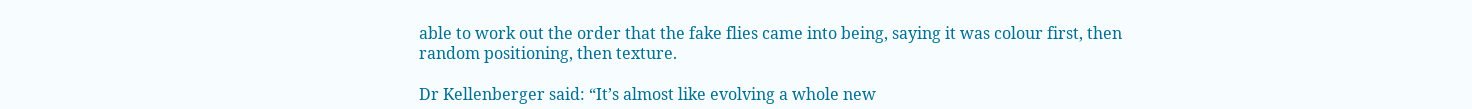able to work out the order that the fake flies came into being, saying it was colour first, then random positioning, then texture.

Dr Kellenberger said: “It’s almost like evolving a whole new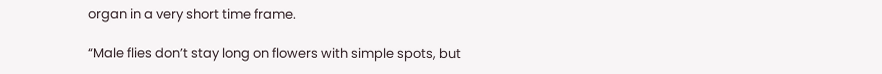organ in a very short time frame.

“Male flies don’t stay long on flowers with simple spots, but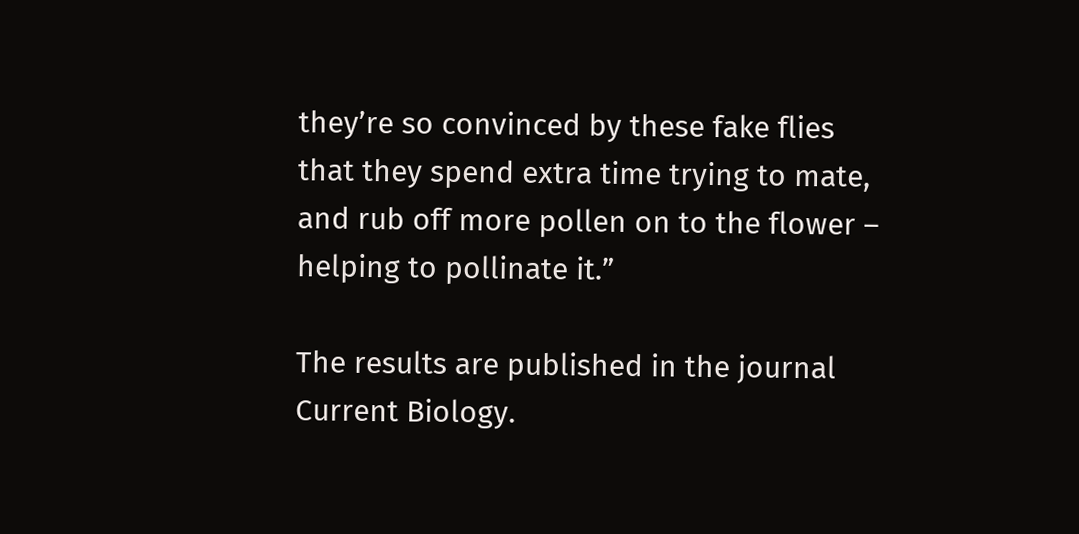they’re so convinced by these fake flies that they spend extra time trying to mate, and rub off more pollen on to the flower – helping to pollinate it.”

The results are published in the journal Current Biology.